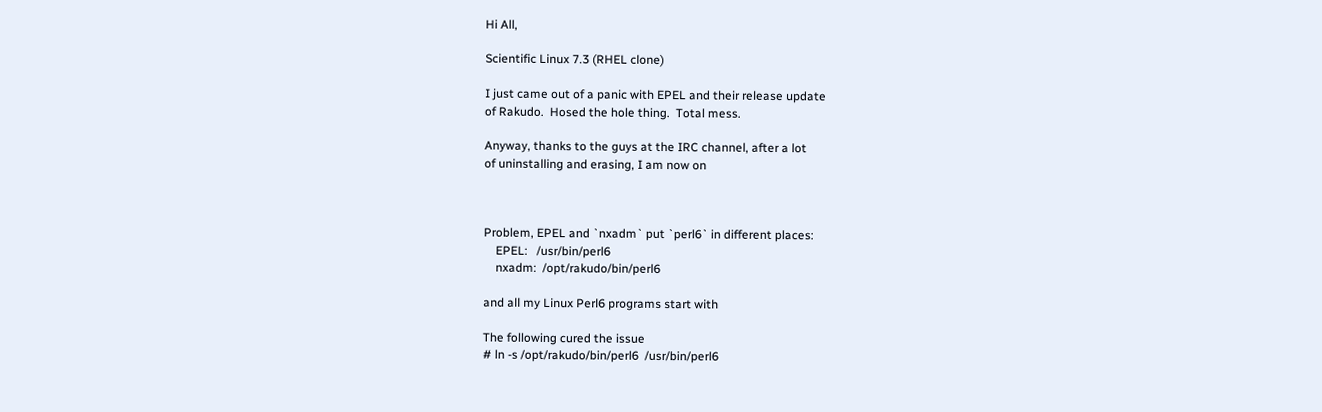Hi All,

Scientific Linux 7.3 (RHEL clone)

I just came out of a panic with EPEL and their release update
of Rakudo.  Hosed the hole thing.  Total mess.

Anyway, thanks to the guys at the IRC channel, after a lot
of uninstalling and erasing, I am now on



Problem, EPEL and `nxadm` put `perl6` in different places:
    EPEL:   /usr/bin/perl6
    nxadm:  /opt/rakudo/bin/perl6

and all my Linux Perl6 programs start with

The following cured the issue
# ln -s /opt/rakudo/bin/perl6  /usr/bin/perl6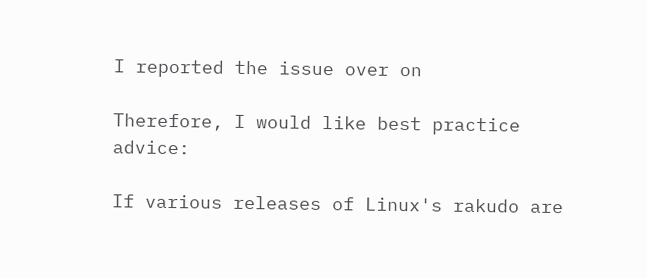I reported the issue over on

Therefore, I would like best practice advice:

If various releases of Linux's rakudo are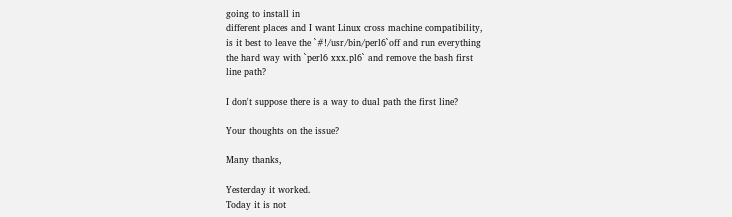going to install in
different places and I want Linux cross machine compatibility,
is it best to leave the `#!/usr/bin/perl6`off and run everything
the hard way with `perl6 xxx.pl6` and remove the bash first
line path?

I don't suppose there is a way to dual path the first line?

Your thoughts on the issue?

Many thanks,

Yesterday it worked.
Today it is not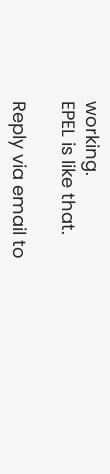working.
EPEL is like that.

Reply via email to